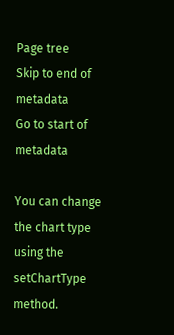Page tree
Skip to end of metadata
Go to start of metadata

You can change the chart type using the setChartType method.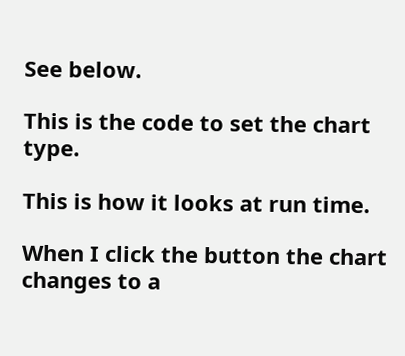See below.

This is the code to set the chart type.

This is how it looks at run time.

When I click the button the chart changes to a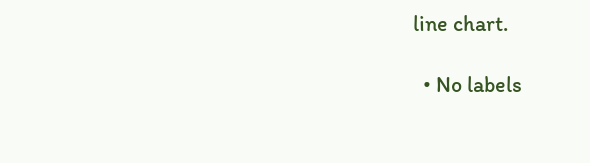line chart.

  • No labels